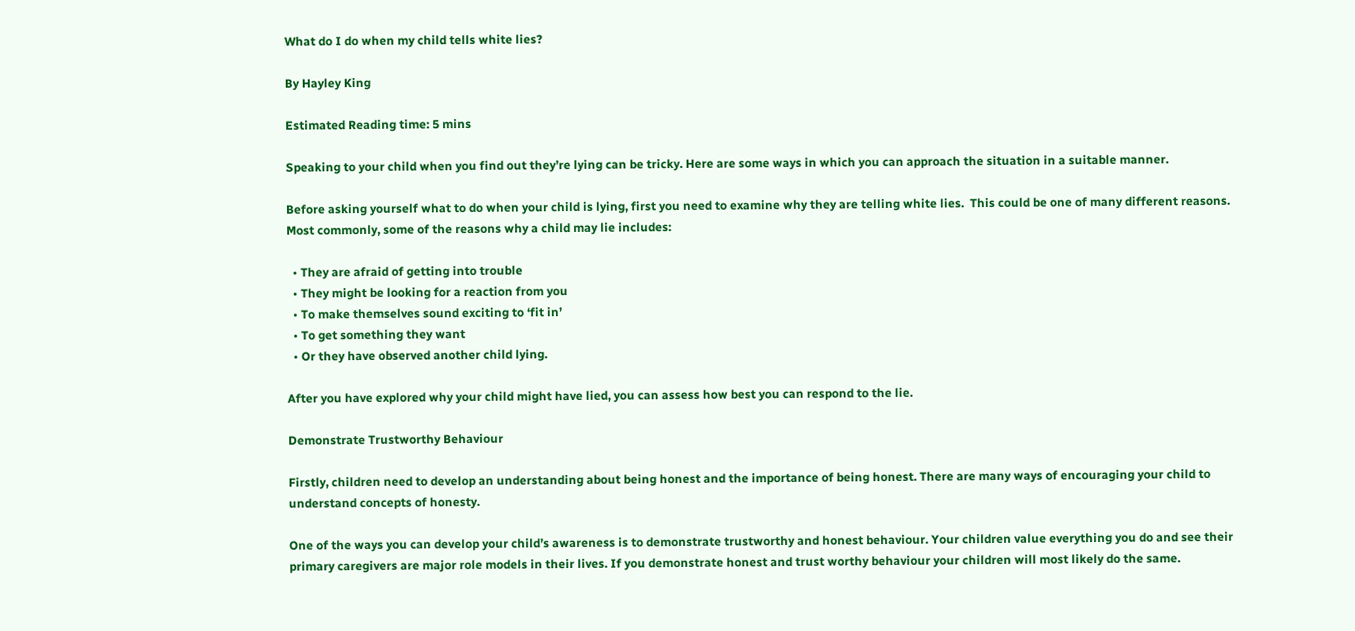What do I do when my child tells white lies?

By Hayley King

Estimated Reading time: 5 mins

Speaking to your child when you find out they’re lying can be tricky. Here are some ways in which you can approach the situation in a suitable manner.

Before asking yourself what to do when your child is lying, first you need to examine why they are telling white lies.  This could be one of many different reasons. Most commonly, some of the reasons why a child may lie includes:

  • They are afraid of getting into trouble
  • They might be looking for a reaction from you
  • To make themselves sound exciting to ‘fit in’
  • To get something they want
  • Or they have observed another child lying.

After you have explored why your child might have lied, you can assess how best you can respond to the lie.

Demonstrate Trustworthy Behaviour

Firstly, children need to develop an understanding about being honest and the importance of being honest. There are many ways of encouraging your child to understand concepts of honesty.

One of the ways you can develop your child’s awareness is to demonstrate trustworthy and honest behaviour. Your children value everything you do and see their primary caregivers are major role models in their lives. If you demonstrate honest and trust worthy behaviour your children will most likely do the same.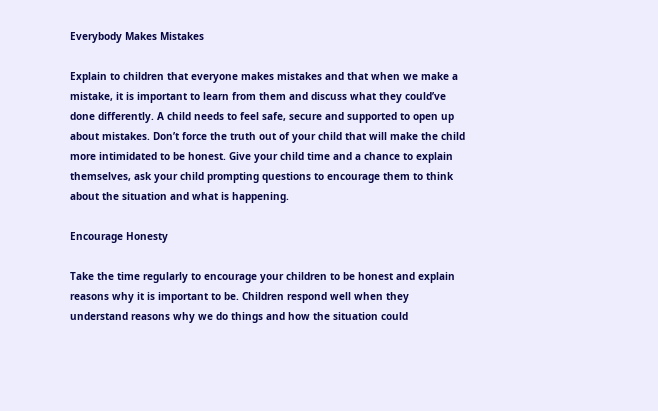Everybody Makes Mistakes

Explain to children that everyone makes mistakes and that when we make a mistake, it is important to learn from them and discuss what they could’ve done differently. A child needs to feel safe, secure and supported to open up about mistakes. Don’t force the truth out of your child that will make the child more intimidated to be honest. Give your child time and a chance to explain themselves, ask your child prompting questions to encourage them to think about the situation and what is happening.

Encourage Honesty

Take the time regularly to encourage your children to be honest and explain reasons why it is important to be. Children respond well when they understand reasons why we do things and how the situation could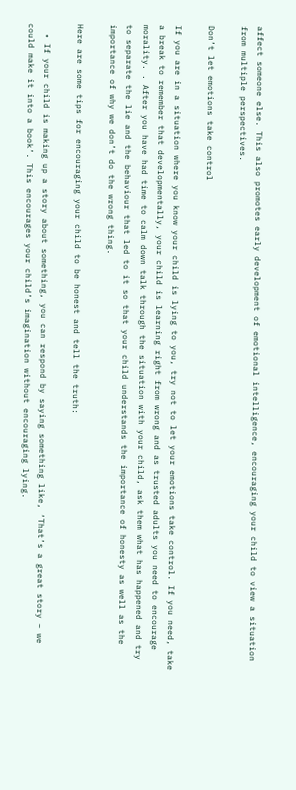affect someone else. This also promotes early development of emotional intelligence, encouraging your child to view a situation from multiple perspectives.

Don’t let emotions take control

If you are in a situation where you know your child is lying to you, try not to let your emotions take control. If you need, take a break to remember that developmentally, your child is learning right from wrong and as trusted adults you need to encourage morality. . After you have had time to calm down talk through the situation with your child, ask them what has happened and try to separate the lie and the behaviour that led to it so that your child understands the importance of honesty as well as the importance of why we don’t do the wrong thing.

Here are some tips for encouraging your child to be honest and tell the truth:

  • If your child is making up a story about something, you can respond by saying something like, ‘That’s a great story – we could make it into a book’. This encourages your child’s imagination without encouraging lying.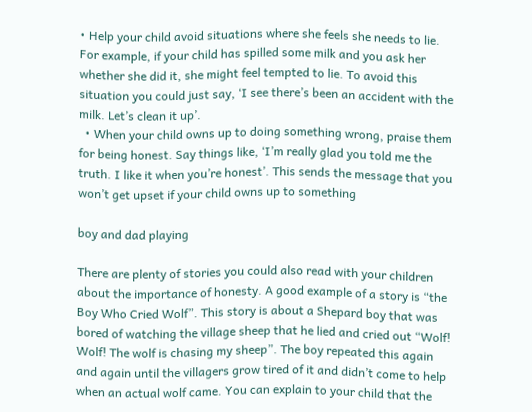• Help your child avoid situations where she feels she needs to lie. For example, if your child has spilled some milk and you ask her whether she did it, she might feel tempted to lie. To avoid this situation you could just say, ‘I see there’s been an accident with the milk. Let’s clean it up’.
  • When your child owns up to doing something wrong, praise them for being honest. Say things like, ‘I’m really glad you told me the truth. I like it when you’re honest’. This sends the message that you won’t get upset if your child owns up to something

boy and dad playing

There are plenty of stories you could also read with your children about the importance of honesty. A good example of a story is “the Boy Who Cried Wolf”. This story is about a Shepard boy that was bored of watching the village sheep that he lied and cried out “Wolf! Wolf! The wolf is chasing my sheep”. The boy repeated this again and again until the villagers grow tired of it and didn’t come to help when an actual wolf came. You can explain to your child that the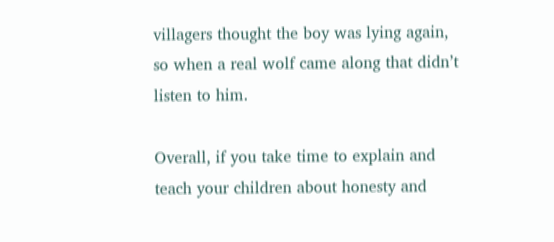villagers thought the boy was lying again, so when a real wolf came along that didn’t listen to him.

Overall, if you take time to explain and teach your children about honesty and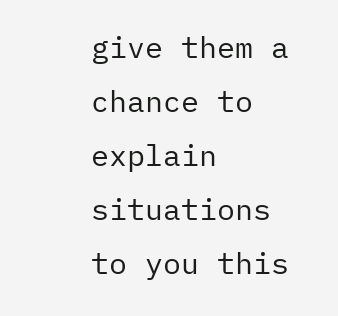give them a chance to explain situations to you this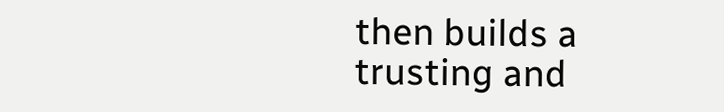then builds a trusting and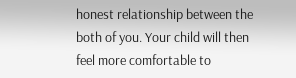honest relationship between the both of you. Your child will then feel more comfortable to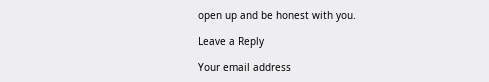open up and be honest with you.

Leave a Reply

Your email address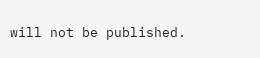will not be published.